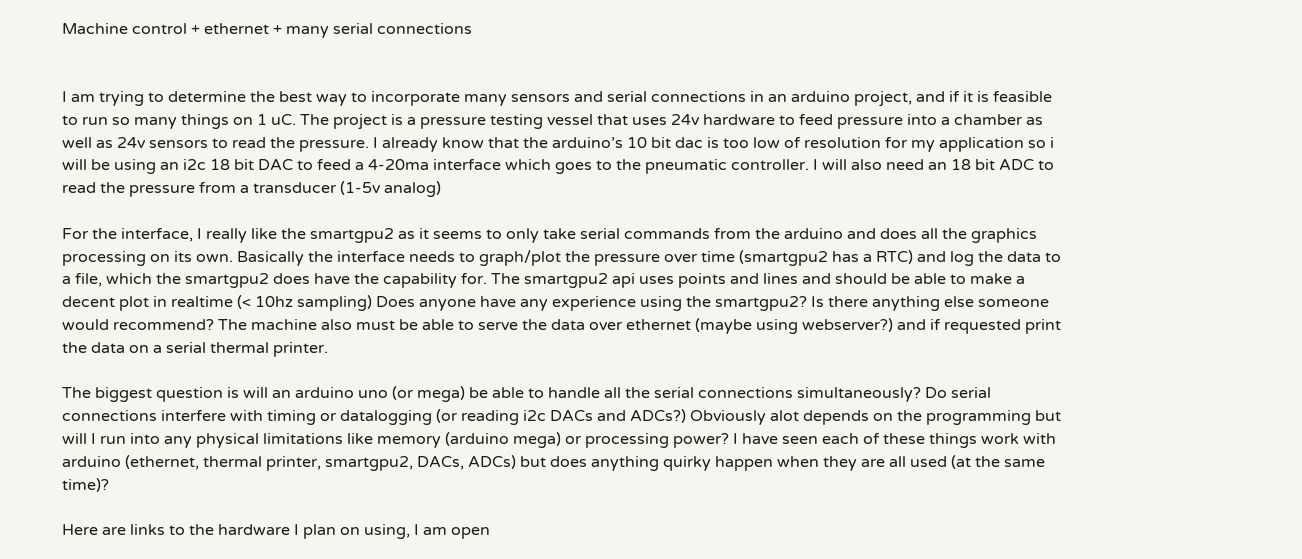Machine control + ethernet + many serial connections


I am trying to determine the best way to incorporate many sensors and serial connections in an arduino project, and if it is feasible to run so many things on 1 uC. The project is a pressure testing vessel that uses 24v hardware to feed pressure into a chamber as well as 24v sensors to read the pressure. I already know that the arduino’s 10 bit dac is too low of resolution for my application so i will be using an i2c 18 bit DAC to feed a 4-20ma interface which goes to the pneumatic controller. I will also need an 18 bit ADC to read the pressure from a transducer (1-5v analog)

For the interface, I really like the smartgpu2 as it seems to only take serial commands from the arduino and does all the graphics processing on its own. Basically the interface needs to graph/plot the pressure over time (smartgpu2 has a RTC) and log the data to a file, which the smartgpu2 does have the capability for. The smartgpu2 api uses points and lines and should be able to make a decent plot in realtime (< 10hz sampling) Does anyone have any experience using the smartgpu2? Is there anything else someone would recommend? The machine also must be able to serve the data over ethernet (maybe using webserver?) and if requested print the data on a serial thermal printer.

The biggest question is will an arduino uno (or mega) be able to handle all the serial connections simultaneously? Do serial connections interfere with timing or datalogging (or reading i2c DACs and ADCs?) Obviously alot depends on the programming but will I run into any physical limitations like memory (arduino mega) or processing power? I have seen each of these things work with arduino (ethernet, thermal printer, smartgpu2, DACs, ADCs) but does anything quirky happen when they are all used (at the same time)?

Here are links to the hardware I plan on using, I am open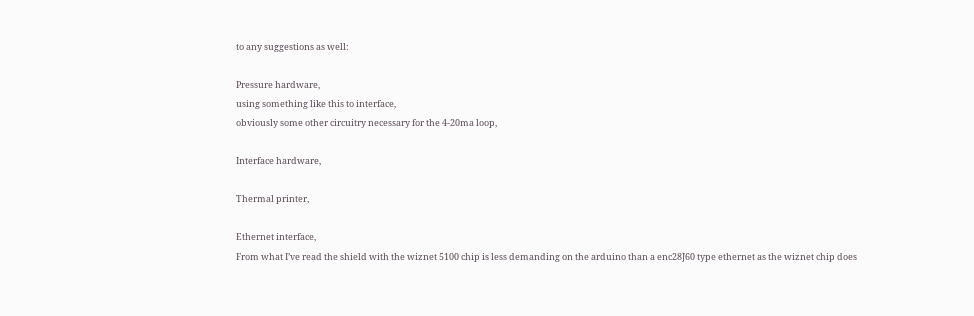to any suggestions as well:

Pressure hardware,
using something like this to interface,
obviously some other circuitry necessary for the 4-20ma loop,

Interface hardware,

Thermal printer,

Ethernet interface,
From what I’ve read the shield with the wiznet 5100 chip is less demanding on the arduino than a enc28J60 type ethernet as the wiznet chip does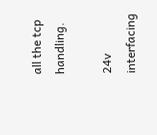all the tcp handling.

24v interfacing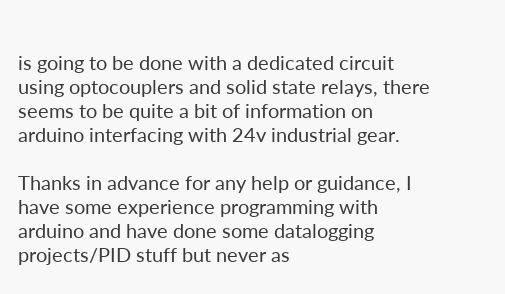is going to be done with a dedicated circuit using optocouplers and solid state relays, there seems to be quite a bit of information on arduino interfacing with 24v industrial gear.

Thanks in advance for any help or guidance, I have some experience programming with arduino and have done some datalogging projects/PID stuff but never as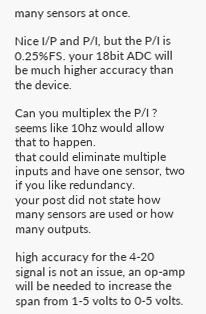many sensors at once.

Nice I/P and P/I, but the P/I is 0.25%FS. your 18bit ADC will be much higher accuracy than the device.

Can you multiplex the P/I ? seems like 10hz would allow that to happen.
that could eliminate multiple inputs and have one sensor, two if you like redundancy.
your post did not state how many sensors are used or how many outputs.

high accuracy for the 4-20 signal is not an issue, an op-amp will be needed to increase the span from 1-5 volts to 0-5 volts.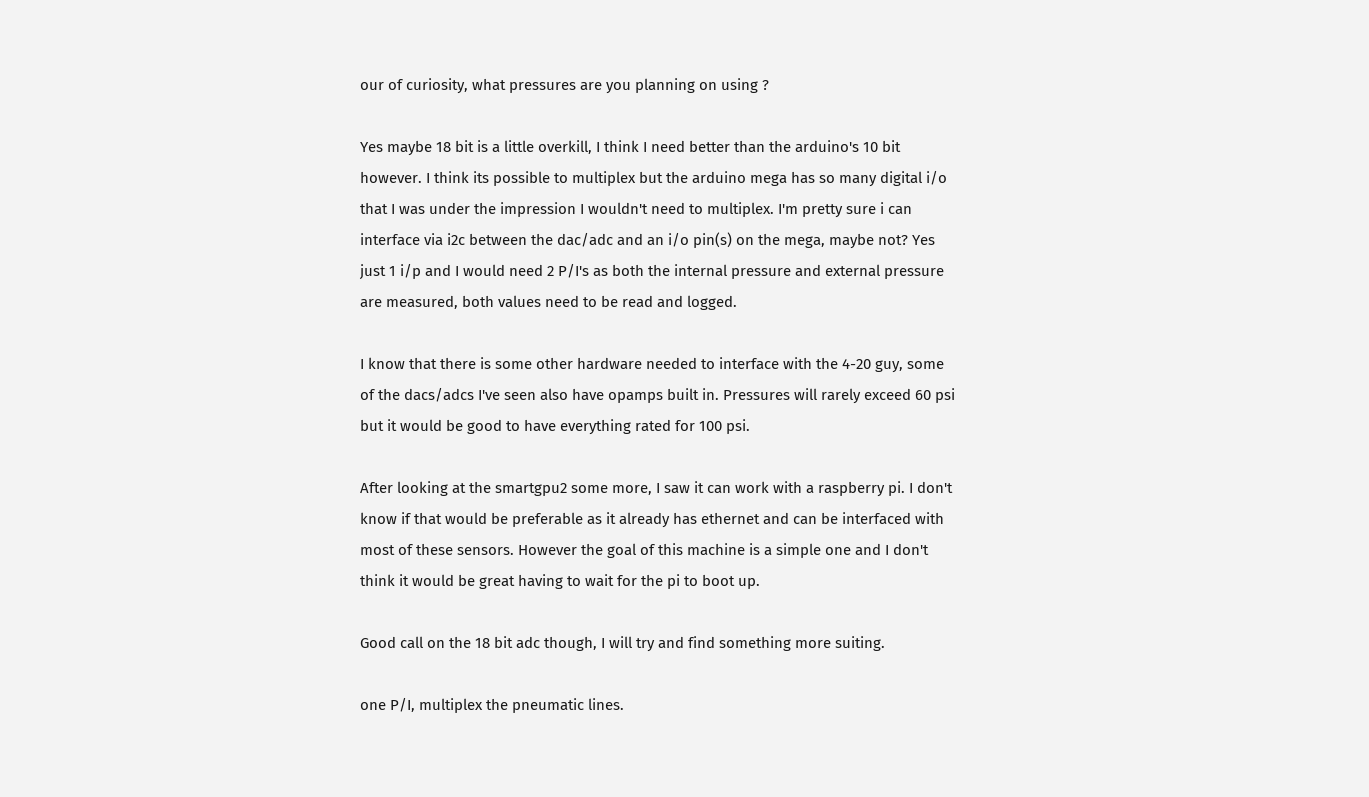our of curiosity, what pressures are you planning on using ?

Yes maybe 18 bit is a little overkill, I think I need better than the arduino's 10 bit however. I think its possible to multiplex but the arduino mega has so many digital i/o that I was under the impression I wouldn't need to multiplex. I'm pretty sure i can interface via i2c between the dac/adc and an i/o pin(s) on the mega, maybe not? Yes just 1 i/p and I would need 2 P/I's as both the internal pressure and external pressure are measured, both values need to be read and logged.

I know that there is some other hardware needed to interface with the 4-20 guy, some of the dacs/adcs I've seen also have opamps built in. Pressures will rarely exceed 60 psi but it would be good to have everything rated for 100 psi.

After looking at the smartgpu2 some more, I saw it can work with a raspberry pi. I don't know if that would be preferable as it already has ethernet and can be interfaced with most of these sensors. However the goal of this machine is a simple one and I don't think it would be great having to wait for the pi to boot up.

Good call on the 18 bit adc though, I will try and find something more suiting.

one P/I, multiplex the pneumatic lines.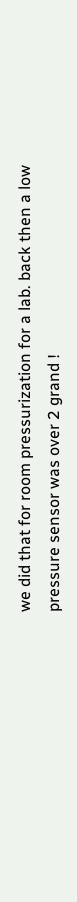we did that for room pressurization for a lab. back then a low pressure sensor was over 2 grand !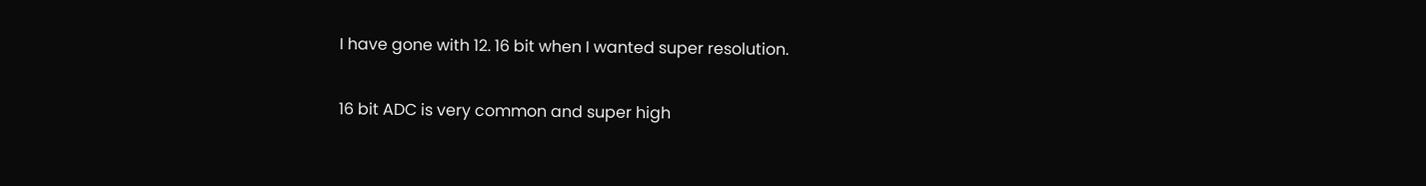I have gone with 12. 16 bit when I wanted super resolution.

16 bit ADC is very common and super high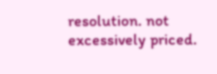resolution. not excessively priced.